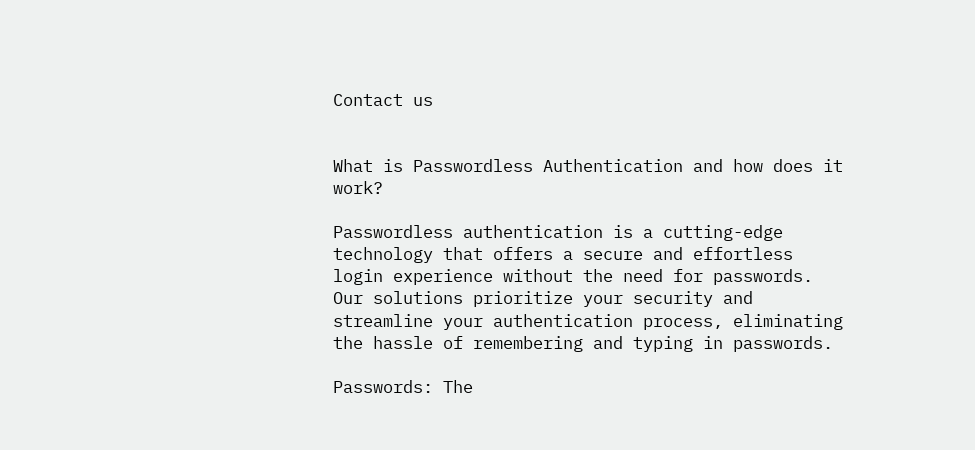Contact us


What is Passwordless Authentication and how does it work?

Passwordless authentication is a cutting-edge technology that offers a secure and effortless login experience without the need for passwords. Our solutions prioritize your security and streamline your authentication process, eliminating the hassle of remembering and typing in passwords.

Passwords: The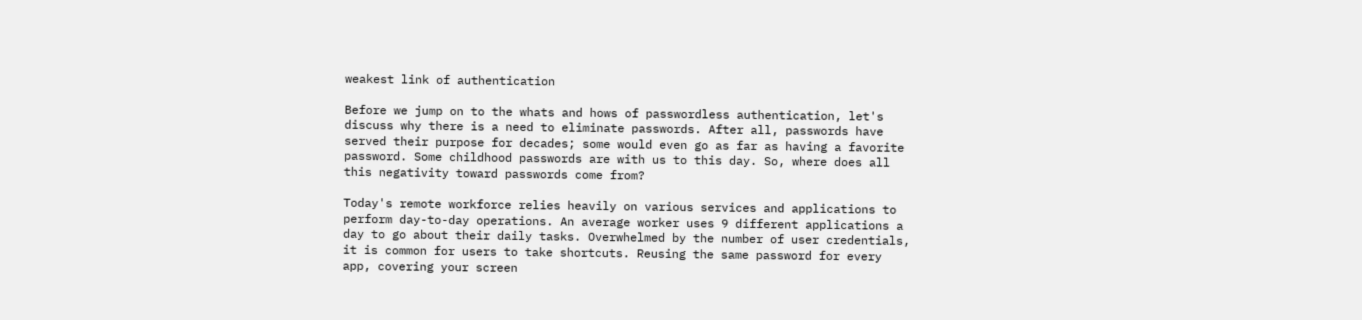weakest link of authentication

Before we jump on to the whats and hows of passwordless authentication, let's discuss why there is a need to eliminate passwords. After all, passwords have served their purpose for decades; some would even go as far as having a favorite password. Some childhood passwords are with us to this day. So, where does all this negativity toward passwords come from?

Today's remote workforce relies heavily on various services and applications to perform day-to-day operations. An average worker uses 9 different applications a day to go about their daily tasks. Overwhelmed by the number of user credentials, it is common for users to take shortcuts. Reusing the same password for every app, covering your screen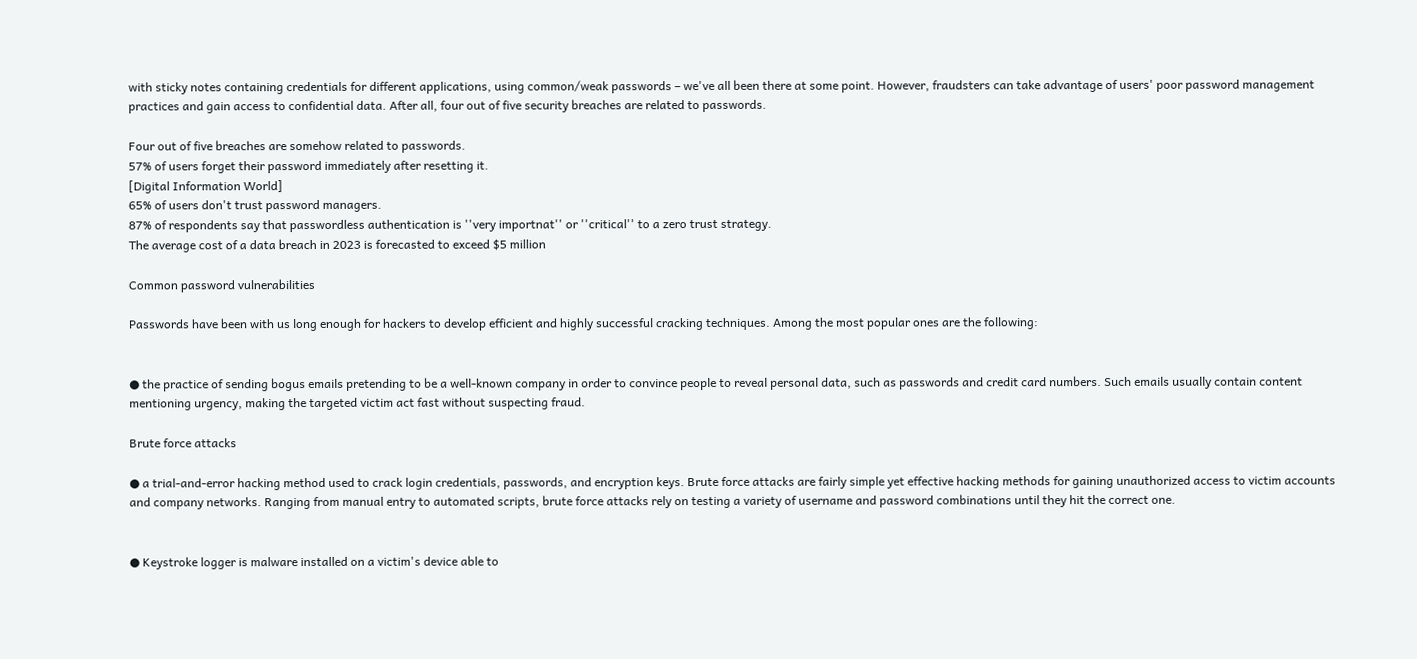with sticky notes containing credentials for different applications, using common/weak passwords – we've all been there at some point. However, fraudsters can take advantage of users' poor password management practices and gain access to confidential data. After all, four out of five security breaches are related to passwords.

Four out of five breaches are somehow related to passwords.
57% of users forget their password immediately after resetting it.
[Digital Information World]
65% of users don't trust password managers.
87% of respondents say that passwordless authentication is ''very importnat'' or ''critical'' to a zero trust strategy.
The average cost of a data breach in 2023 is forecasted to exceed $5 million

Common password vulnerabilities

Passwords have been with us long enough for hackers to develop efficient and highly successful cracking techniques. Among the most popular ones are the following:


● the practice of sending bogus emails pretending to be a well-known company in order to convince people to reveal personal data, such as passwords and credit card numbers. Such emails usually contain content mentioning urgency, making the targeted victim act fast without suspecting fraud.

Brute force attacks

● a trial-and-error hacking method used to crack login credentials, passwords, and encryption keys. Brute force attacks are fairly simple yet effective hacking methods for gaining unauthorized access to victim accounts and company networks. Ranging from manual entry to automated scripts, brute force attacks rely on testing a variety of username and password combinations until they hit the correct one.


● Keystroke logger is malware installed on a victim's device able to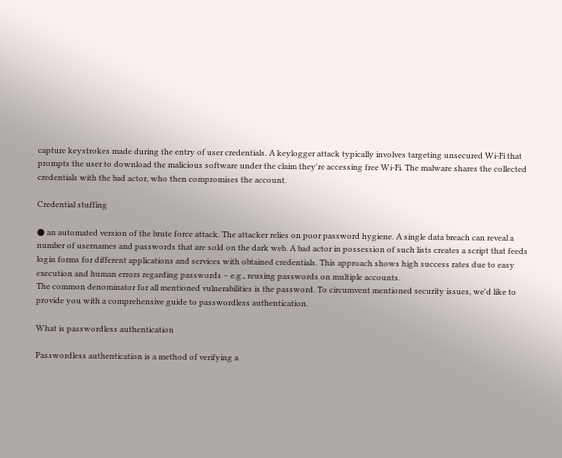capture keystrokes made during the entry of user credentials. A keylogger attack typically involves targeting unsecured Wi-Fi that prompts the user to download the malicious software under the claim they're accessing free Wi-Fi. The malware shares the collected credentials with the bad actor, who then compromises the account.

Credential stuffing

● an automated version of the brute force attack. The attacker relies on poor password hygiene. A single data breach can reveal a number of usernames and passwords that are sold on the dark web. A bad actor in possession of such lists creates a script that feeds login forms for different applications and services with obtained credentials. This approach shows high success rates due to easy execution and human errors regarding passwords – e.g., reusing passwords on multiple accounts.
The common denominator for all mentioned vulnerabilities is the password. To circumvent mentioned security issues, we'd like to provide you with a comprehensive guide to passwordless authentication.

What is passwordless authentication

Passwordless authentication is a method of verifying a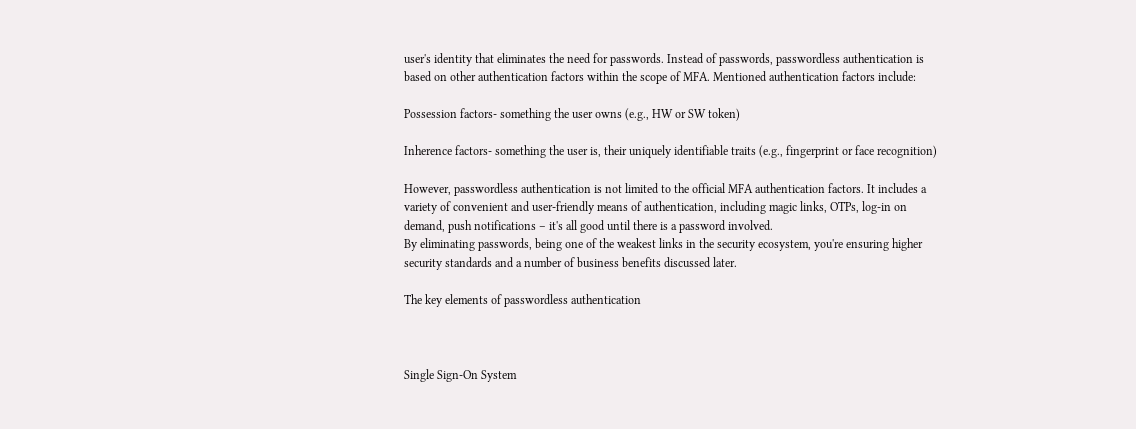user's identity that eliminates the need for passwords. Instead of passwords, passwordless authentication is based on other authentication factors within the scope of MFA. Mentioned authentication factors include:

Possession factors- something the user owns (e.g., HW or SW token)

Inherence factors- something the user is, their uniquely identifiable traits (e.g., fingerprint or face recognition)

However, passwordless authentication is not limited to the official MFA authentication factors. It includes a variety of convenient and user-friendly means of authentication, including magic links, OTPs, log-in on demand, push notifications – it's all good until there is a password involved.
By eliminating passwords, being one of the weakest links in the security ecosystem, you're ensuring higher security standards and a number of business benefits discussed later.

The key elements of passwordless authentication



Single Sign-On System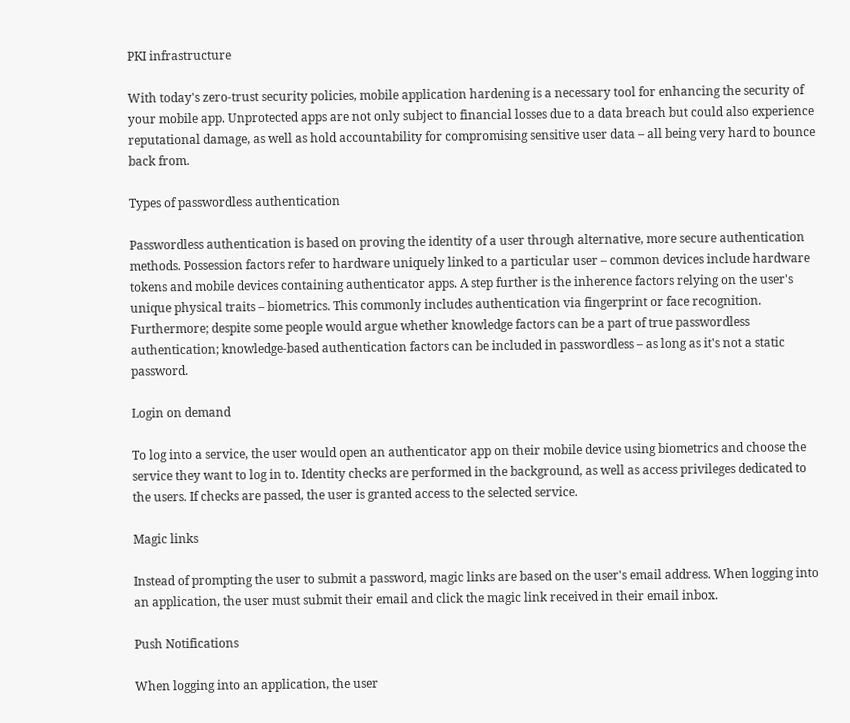PKI infrastructure

With today's zero-trust security policies, mobile application hardening is a necessary tool for enhancing the security of your mobile app. Unprotected apps are not only subject to financial losses due to a data breach but could also experience reputational damage, as well as hold accountability for compromising sensitive user data – all being very hard to bounce back from.

Types of passwordless authentication

Passwordless authentication is based on proving the identity of a user through alternative, more secure authentication methods. Possession factors refer to hardware uniquely linked to a particular user – common devices include hardware tokens and mobile devices containing authenticator apps. A step further is the inherence factors relying on the user's unique physical traits – biometrics. This commonly includes authentication via fingerprint or face recognition. Furthermore; despite some people would argue whether knowledge factors can be a part of true passwordless authentication; knowledge-based authentication factors can be included in passwordless – as long as it's not a static password.

Login on demand

To log into a service, the user would open an authenticator app on their mobile device using biometrics and choose the service they want to log in to. Identity checks are performed in the background, as well as access privileges dedicated to the users. If checks are passed, the user is granted access to the selected service.

Magic links

Instead of prompting the user to submit a password, magic links are based on the user's email address. When logging into an application, the user must submit their email and click the magic link received in their email inbox.

Push Notifications

When logging into an application, the user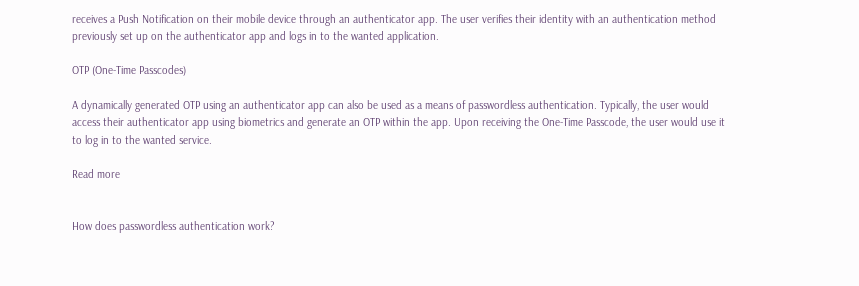receives a Push Notification on their mobile device through an authenticator app. The user verifies their identity with an authentication method previously set up on the authenticator app and logs in to the wanted application.

OTP (One-Time Passcodes)

A dynamically generated OTP using an authenticator app can also be used as a means of passwordless authentication. Typically, the user would access their authenticator app using biometrics and generate an OTP within the app. Upon receiving the One-Time Passcode, the user would use it to log in to the wanted service.

Read more


How does passwordless authentication work?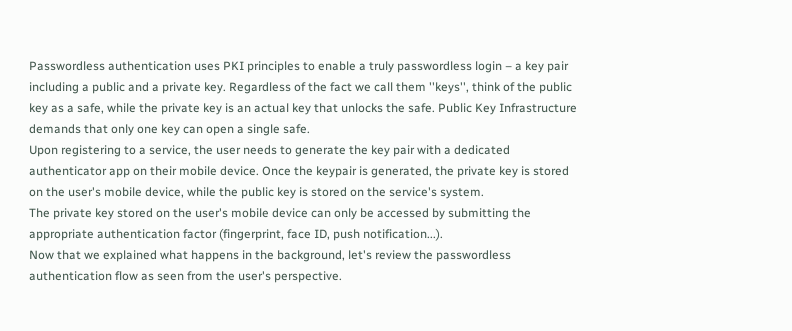Passwordless authentication uses PKI principles to enable a truly passwordless login – a key pair including a public and a private key. Regardless of the fact we call them ''keys'', think of the public key as a safe, while the private key is an actual key that unlocks the safe. Public Key Infrastructure demands that only one key can open a single safe.
Upon registering to a service, the user needs to generate the key pair with a dedicated authenticator app on their mobile device. Once the keypair is generated, the private key is stored on the user's mobile device, while the public key is stored on the service's system.
The private key stored on the user's mobile device can only be accessed by submitting the appropriate authentication factor (fingerprint, face ID, push notification...).
Now that we explained what happens in the background, let's review the passwordless authentication flow as seen from the user's perspective.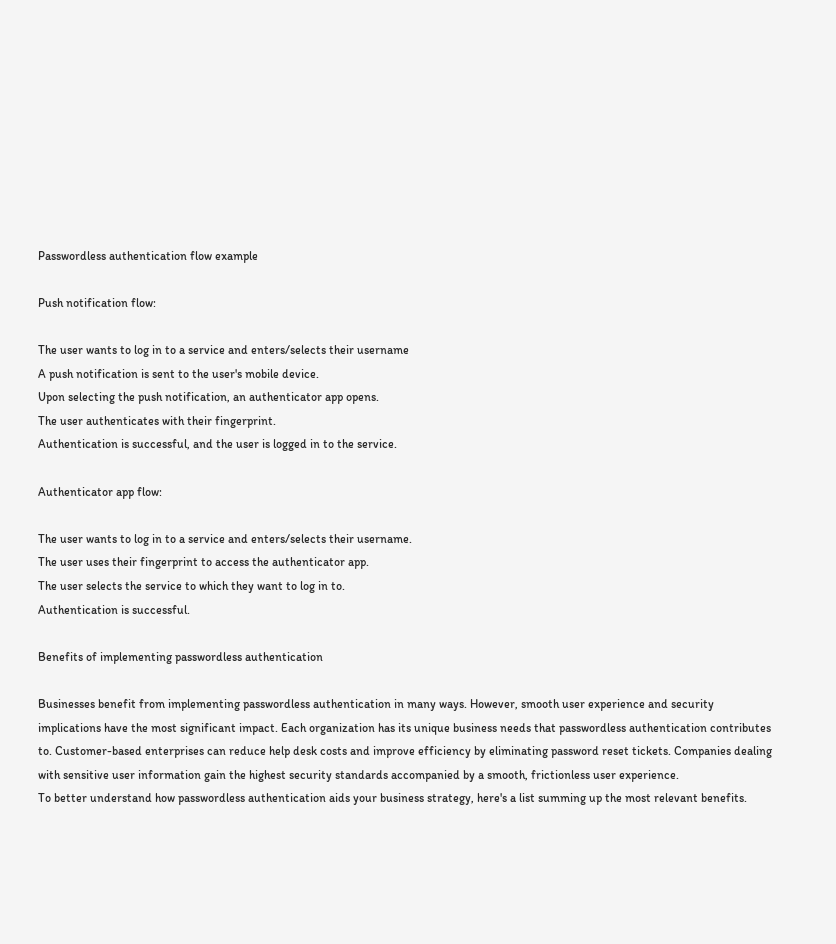Passwordless authentication flow example

Push notification flow:

The user wants to log in to a service and enters/selects their username
A push notification is sent to the user's mobile device.
Upon selecting the push notification, an authenticator app opens.
The user authenticates with their fingerprint.
Authentication is successful, and the user is logged in to the service.

Authenticator app flow:

The user wants to log in to a service and enters/selects their username.
The user uses their fingerprint to access the authenticator app.
The user selects the service to which they want to log in to.
Authentication is successful.

Benefits of implementing passwordless authentication

Businesses benefit from implementing passwordless authentication in many ways. However, smooth user experience and security implications have the most significant impact. Each organization has its unique business needs that passwordless authentication contributes to. Customer-based enterprises can reduce help desk costs and improve efficiency by eliminating password reset tickets. Companies dealing with sensitive user information gain the highest security standards accompanied by a smooth, frictionless user experience.
To better understand how passwordless authentication aids your business strategy, here's a list summing up the most relevant benefits.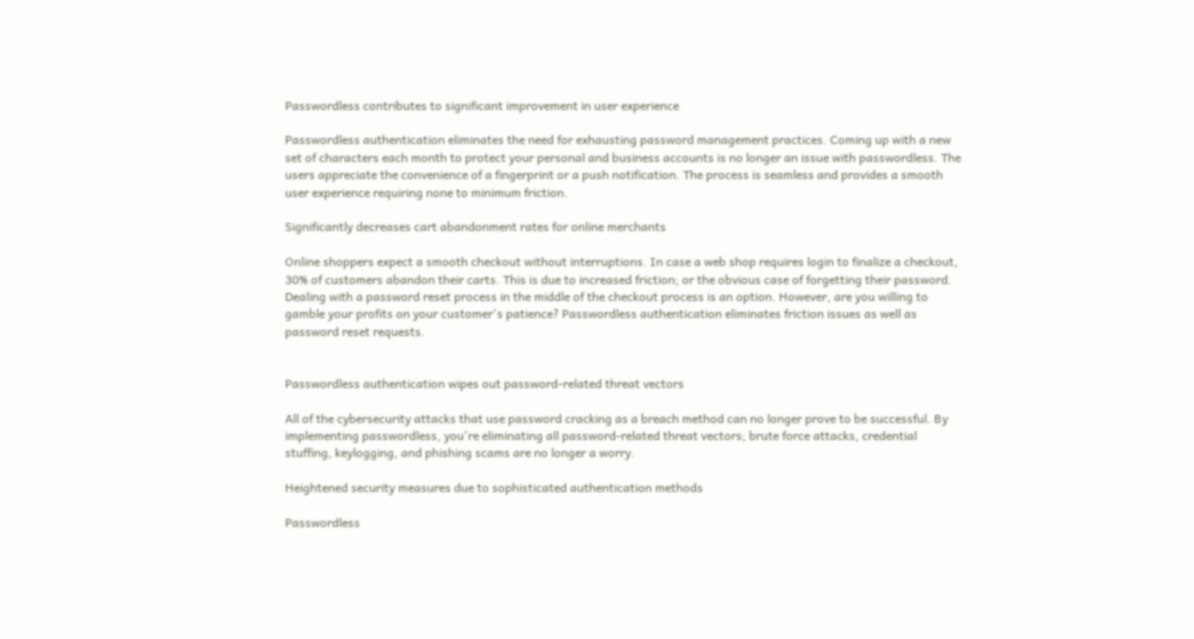Passwordless contributes to significant improvement in user experience

Passwordless authentication eliminates the need for exhausting password management practices. Coming up with a new set of characters each month to protect your personal and business accounts is no longer an issue with passwordless. The users appreciate the convenience of a fingerprint or a push notification. The process is seamless and provides a smooth user experience requiring none to minimum friction.

Significantly decreases cart abandonment rates for online merchants

Online shoppers expect a smooth checkout without interruptions. In case a web shop requires login to finalize a checkout, 30% of customers abandon their carts. This is due to increased friction; or the obvious case of forgetting their password. Dealing with a password reset process in the middle of the checkout process is an option. However, are you willing to gamble your profits on your customer's patience? Passwordless authentication eliminates friction issues as well as password reset requests.


Passwordless authentication wipes out password-related threat vectors

All of the cybersecurity attacks that use password cracking as a breach method can no longer prove to be successful. By implementing passwordless, you're eliminating all password-related threat vectors; brute force attacks, credential stuffing, keylogging, and phishing scams are no longer a worry.

Heightened security measures due to sophisticated authentication methods

Passwordless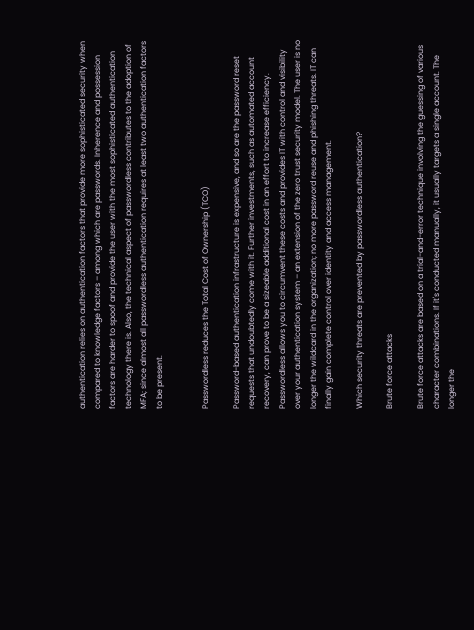authentication relies on authentication factors that provide more sophisticated security when compared to knowledge factors – among which are passwords. Inherence and possession factors are harder to spoof and provide the user with the most sophisticated authentication technology there is. Also, the technical aspect of passwordless contributes to the adoption of MFA; since almost all passwordless authentication requires at least two authentication factors to be present.


Passwordless reduces the Total Cost of Ownership (TCO)

Password-based authentication infrastructure is expensive, and so are the password reset requests that undoubtedly come with it. Further investments, such as automated account recovery, can prove to be a sizeable additional cost in an effort to increase efficiency. Passwordless allows you to circumvent these costs and provides IT with control and visibility over your authentication system – an extension of the zero trust security model. The user is no longer the wildcard in the organization; no more password reuse and phishing threats. IT can finally gain complete control over identity and access management.

Which security threats are prevented by passwordless authentication?

Brute force attacks

Brute force attacks are based on a trial-and-error technique involving the guessing of various character combinations. If it's conducted manually, it usually targets a single account. The longer the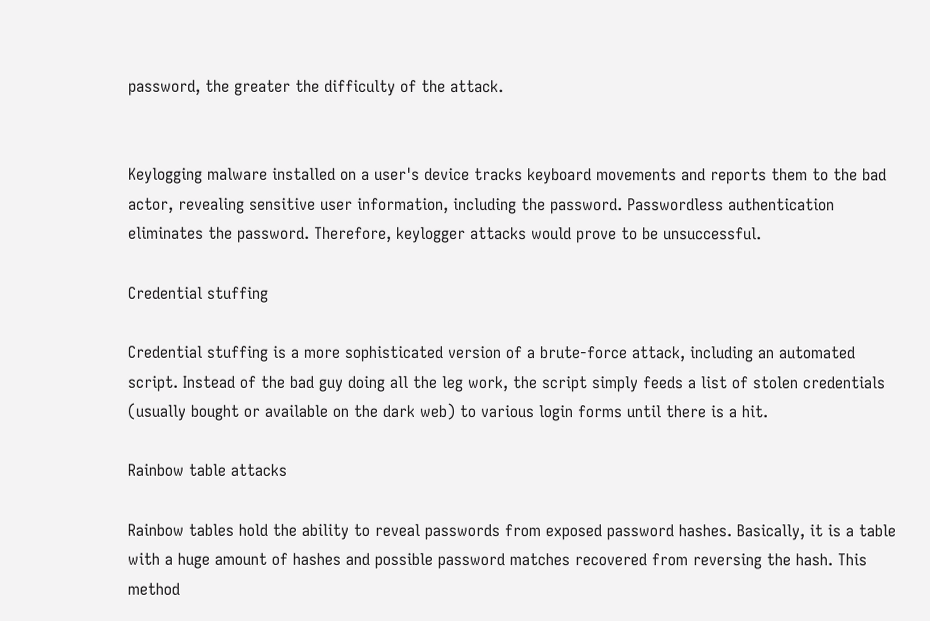password, the greater the difficulty of the attack.


Keylogging malware installed on a user's device tracks keyboard movements and reports them to the bad actor, revealing sensitive user information, including the password. Passwordless authentication eliminates the password. Therefore, keylogger attacks would prove to be unsuccessful.

Credential stuffing

Credential stuffing is a more sophisticated version of a brute-force attack, including an automated script. Instead of the bad guy doing all the leg work, the script simply feeds a list of stolen credentials (usually bought or available on the dark web) to various login forms until there is a hit.

Rainbow table attacks

Rainbow tables hold the ability to reveal passwords from exposed password hashes. Basically, it is a table with a huge amount of hashes and possible password matches recovered from reversing the hash. This method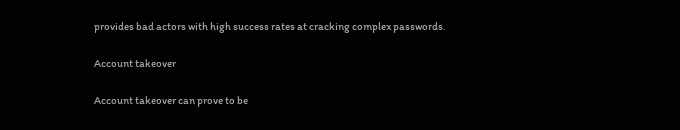provides bad actors with high success rates at cracking complex passwords.

Account takeover

Account takeover can prove to be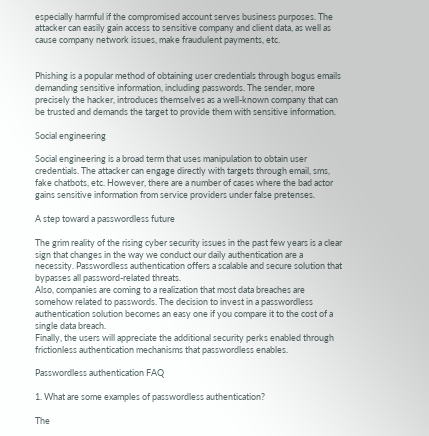especially harmful if the compromised account serves business purposes. The attacker can easily gain access to sensitive company and client data, as well as cause company network issues, make fraudulent payments, etc.


Phishing is a popular method of obtaining user credentials through bogus emails demanding sensitive information, including passwords. The sender, more precisely the hacker, introduces themselves as a well-known company that can be trusted and demands the target to provide them with sensitive information.

Social engineering

Social engineering is a broad term that uses manipulation to obtain user credentials. The attacker can engage directly with targets through email, sms, fake chatbots, etc. However, there are a number of cases where the bad actor gains sensitive information from service providers under false pretenses.

A step toward a passwordless future

The grim reality of the rising cyber security issues in the past few years is a clear sign that changes in the way we conduct our daily authentication are a necessity. Passwordless authentication offers a scalable and secure solution that bypasses all password-related threats.
Also, companies are coming to a realization that most data breaches are somehow related to passwords. The decision to invest in a passwordless authentication solution becomes an easy one if you compare it to the cost of a single data breach.
Finally, the users will appreciate the additional security perks enabled through frictionless authentication mechanisms that passwordless enables.

Passwordless authentication FAQ

1. What are some examples of passwordless authentication?

The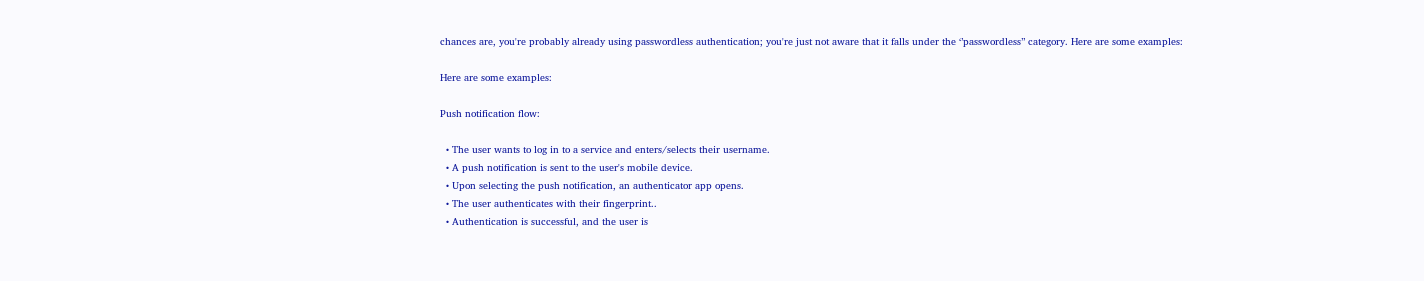chances are, you're probably already using passwordless authentication; you're just not aware that it falls under the ‘’passwordless’’ category. Here are some examples:

Here are some examples:

Push notification flow:

  • The user wants to log in to a service and enters/selects their username.
  • A push notification is sent to the user's mobile device.
  • Upon selecting the push notification, an authenticator app opens.
  • The user authenticates with their fingerprint..
  • Authentication is successful, and the user is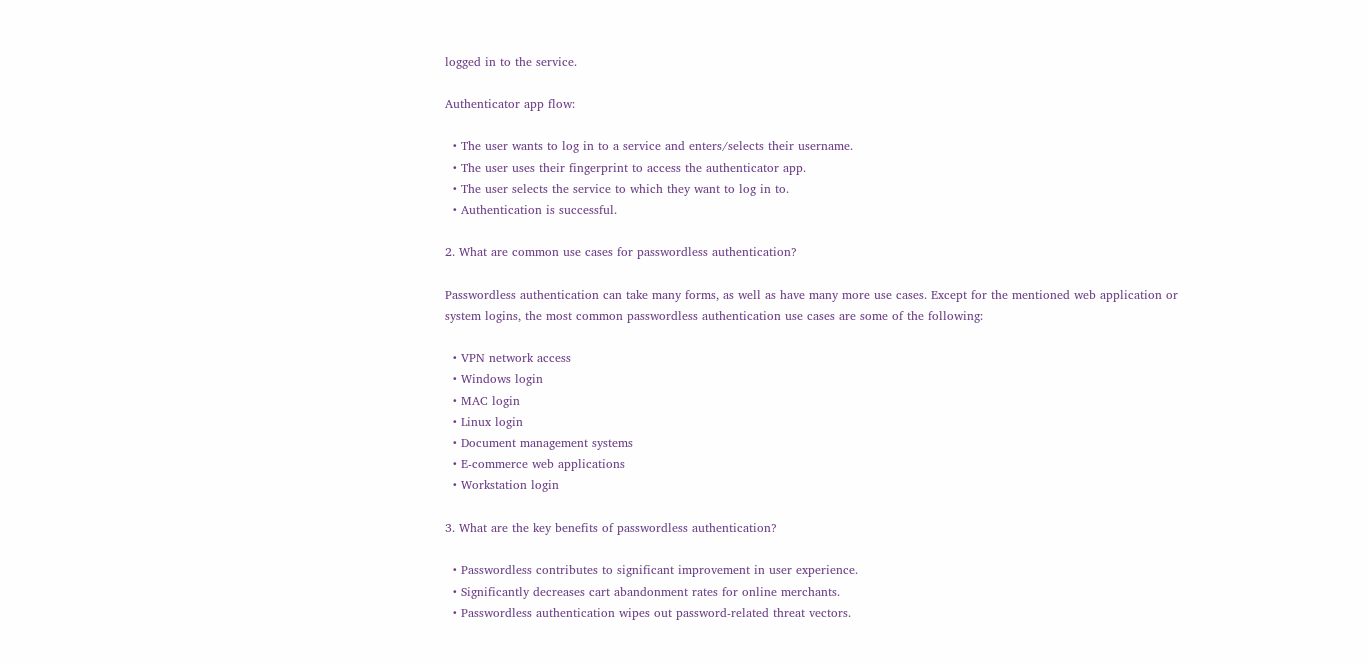logged in to the service.

Authenticator app flow:

  • The user wants to log in to a service and enters/selects their username.
  • The user uses their fingerprint to access the authenticator app.
  • The user selects the service to which they want to log in to.
  • Authentication is successful.

2. What are common use cases for passwordless authentication?

Passwordless authentication can take many forms, as well as have many more use cases. Except for the mentioned web application or system logins, the most common passwordless authentication use cases are some of the following:

  • VPN network access
  • Windows login
  • MAC login
  • Linux login
  • Document management systems
  • E-commerce web applications
  • Workstation login

3. What are the key benefits of passwordless authentication?

  • Passwordless contributes to significant improvement in user experience.
  • Significantly decreases cart abandonment rates for online merchants.
  • Passwordless authentication wipes out password-related threat vectors.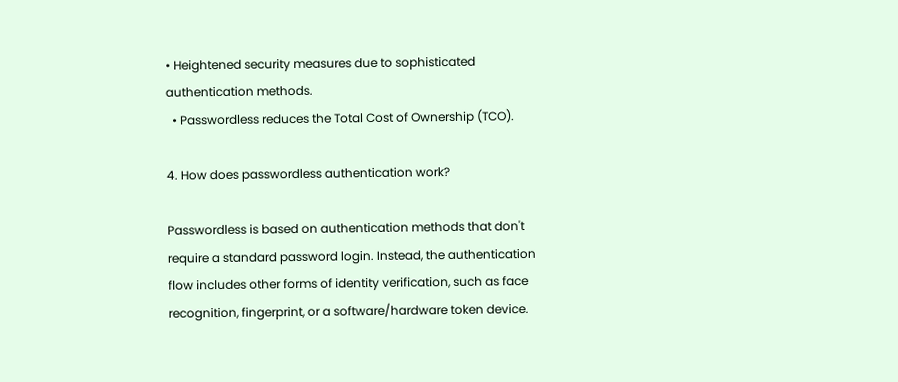• Heightened security measures due to sophisticated authentication methods.
  • Passwordless reduces the Total Cost of Ownership (TCO).

4. How does passwordless authentication work?

Passwordless is based on authentication methods that don't require a standard password login. Instead, the authentication flow includes other forms of identity verification, such as face recognition, fingerprint, or a software/hardware token device.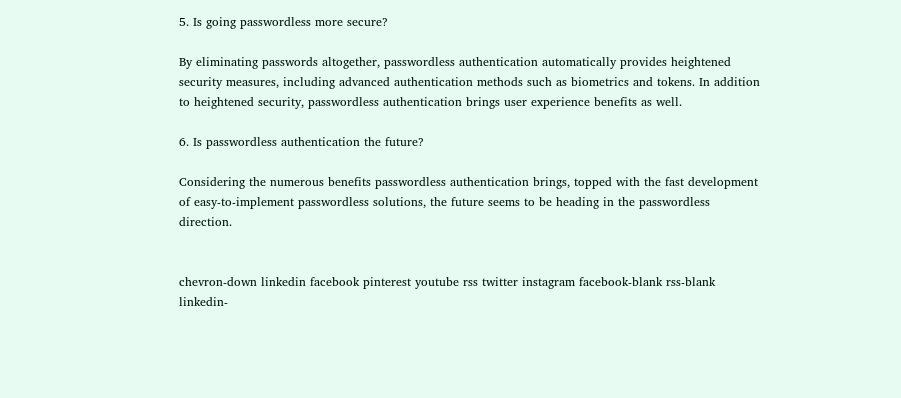5. Is going passwordless more secure?

By eliminating passwords altogether, passwordless authentication automatically provides heightened security measures, including advanced authentication methods such as biometrics and tokens. In addition to heightened security, passwordless authentication brings user experience benefits as well.

6. Is passwordless authentication the future?

Considering the numerous benefits passwordless authentication brings, topped with the fast development of easy-to-implement passwordless solutions, the future seems to be heading in the passwordless direction.


chevron-down linkedin facebook pinterest youtube rss twitter instagram facebook-blank rss-blank linkedin-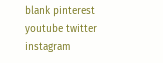blank pinterest youtube twitter instagram